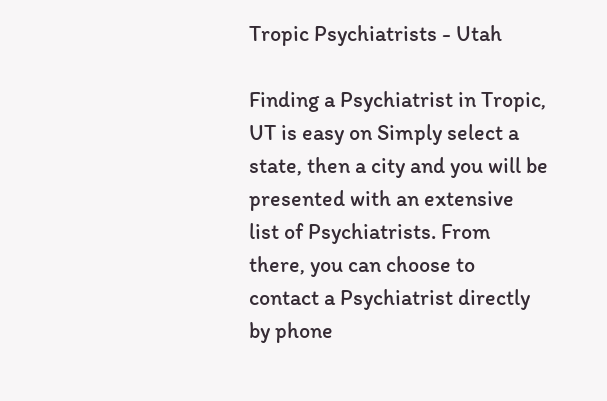Tropic Psychiatrists - Utah

Finding a Psychiatrist in Tropic, UT is easy on Simply select a state, then a city and you will be presented with an extensive list of Psychiatrists. From there, you can choose to contact a Psychiatrist directly by phone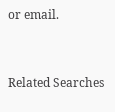or email.


Related Searches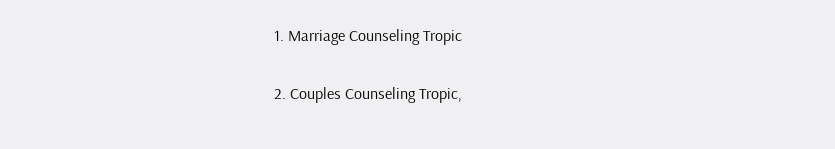1. Marriage Counseling Tropic

2. Couples Counseling Tropic,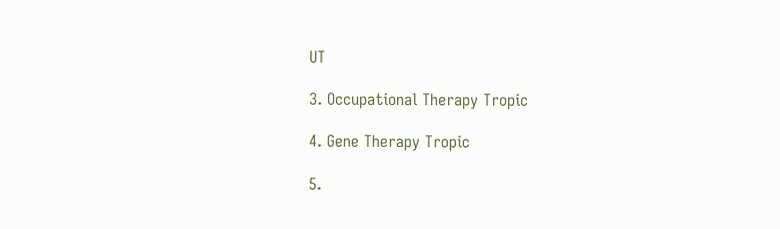UT

3. Occupational Therapy Tropic

4. Gene Therapy Tropic

5.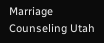Marriage Counseling Utah